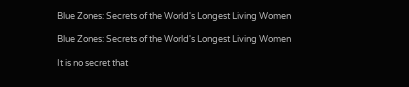Blue Zones: Secrets of the World's Longest Living Women

Blue Zones: Secrets of the World's Longest Living Women

It is no secret that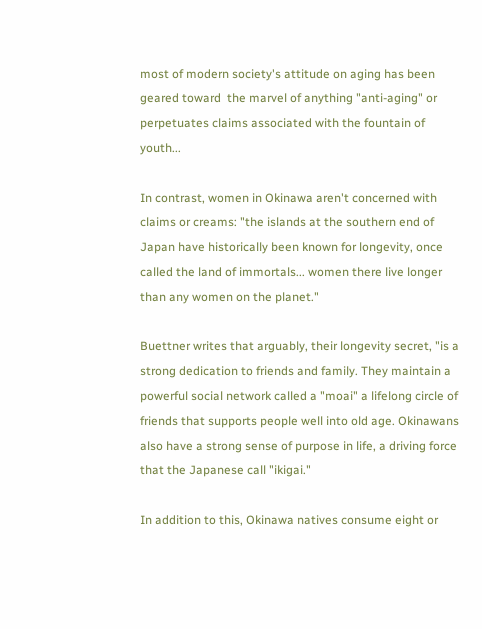most of modern society's attitude on aging has been geared toward  the marvel of anything "anti-aging" or perpetuates claims associated with the fountain of youth...

In contrast, women in Okinawa aren't concerned with claims or creams: "the islands at the southern end of Japan have historically been known for longevity, once called the land of immortals... women there live longer than any women on the planet."

Buettner writes that arguably, their longevity secret, "is a strong dedication to friends and family. They maintain a powerful social network called a "moai" a lifelong circle of friends that supports people well into old age. Okinawans also have a strong sense of purpose in life, a driving force that the Japanese call "ikigai."

In addition to this, Okinawa natives consume eight or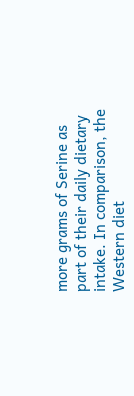more grams of Serine as part of their daily dietary intake. In comparison, the Western diet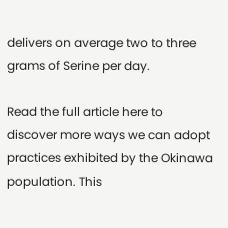delivers on average two to three grams of Serine per day.

Read the full article here to discover more ways we can adopt practices exhibited by the Okinawa population. This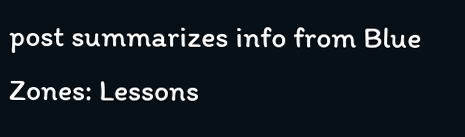post summarizes info from Blue Zones: Lessons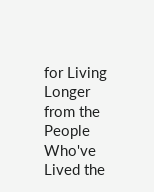for Living Longer from the People Who've Lived the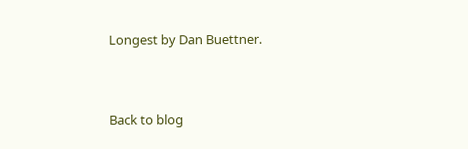Longest by Dan Buettner.


Back to blog